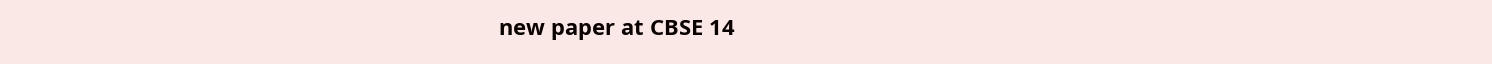new paper at CBSE 14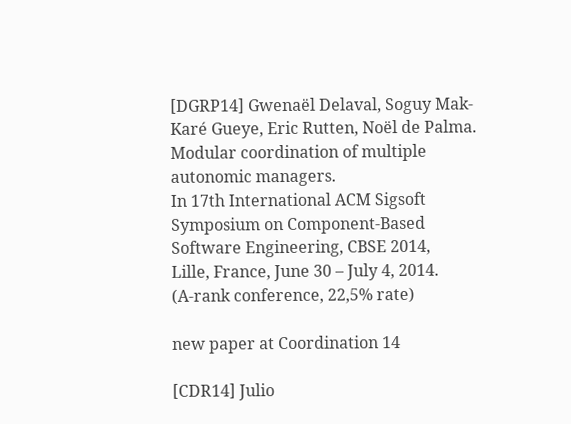[DGRP14] Gwenaël Delaval, Soguy Mak-Karé Gueye, Eric Rutten, Noël de Palma.
Modular coordination of multiple autonomic managers.
In 17th International ACM Sigsoft Symposium on Component-Based Software Engineering, CBSE 2014,
Lille, France, June 30 – July 4, 2014.
(A-rank conference, 22,5% rate)

new paper at Coordination 14

[CDR14] Julio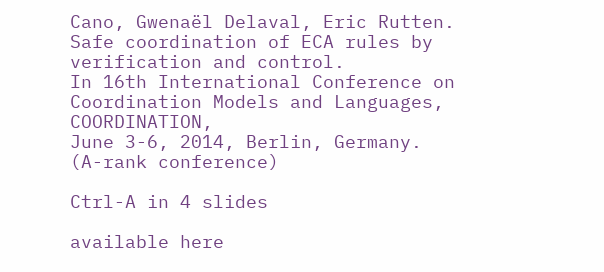Cano, Gwenaël Delaval, Eric Rutten.
Safe coordination of ECA rules by verification and control.
In 16th International Conference on Coordination Models and Languages, COORDINATION,
June 3-6, 2014, Berlin, Germany.
(A-rank conference)

Ctrl-A in 4 slides

available here